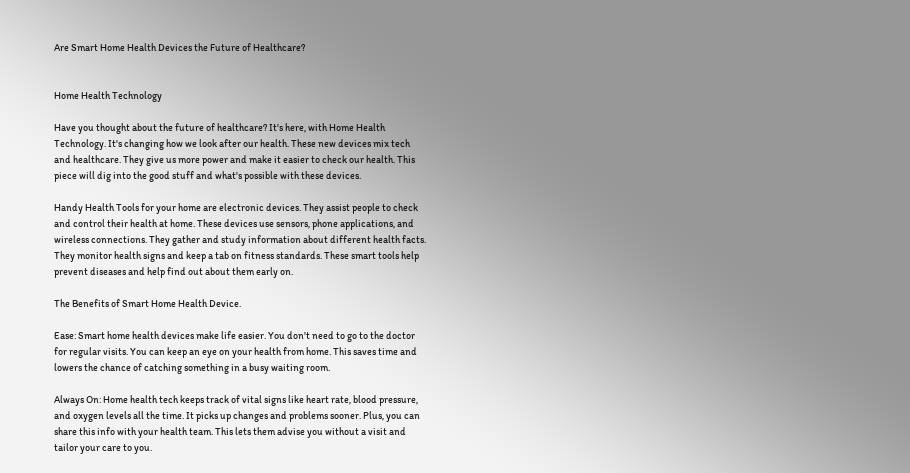Are Smart Home Health Devices the Future of Healthcare?


Home Health Technology

Have you thought about the future of healthcare? It's here, with Home Health Technology. It's changing how we look after our health. These new devices mix tech and healthcare. They give us more power and make it easier to check our health. This piece will dig into the good stuff and what's possible with these devices.

Handy Health Tools for your home are electronic devices. They assist people to check and control their health at home. These devices use sensors, phone applications, and wireless connections. They gather and study information about different health facts. They monitor health signs and keep a tab on fitness standards. These smart tools help prevent diseases and help find out about them early on.

The Benefits of Smart Home Health Device.

Ease: Smart home health devices make life easier. You don't need to go to the doctor for regular visits. You can keep an eye on your health from home. This saves time and lowers the chance of catching something in a busy waiting room.

Always On: Home health tech keeps track of vital signs like heart rate, blood pressure, and oxygen levels all the time. It picks up changes and problems sooner. Plus, you can share this info with your health team. This lets them advise you without a visit and tailor your care to you.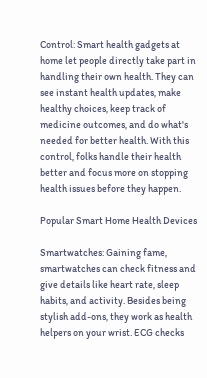Control: Smart health gadgets at home let people directly take part in handling their own health. They can see instant health updates, make healthy choices, keep track of medicine outcomes, and do what's needed for better health. With this control, folks handle their health better and focus more on stopping health issues before they happen.

Popular Smart Home Health Devices

Smartwatches: Gaining fame, smartwatches can check fitness and give details like heart rate, sleep habits, and activity. Besides being stylish add-ons, they work as health helpers on your wrist. ECG checks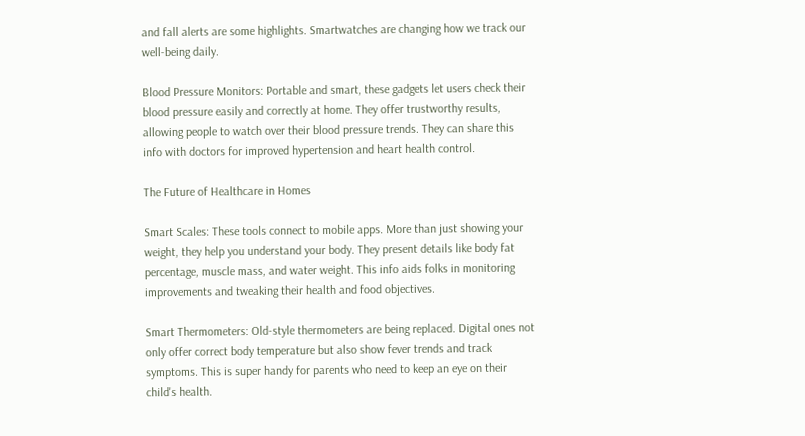and fall alerts are some highlights. Smartwatches are changing how we track our well-being daily.

Blood Pressure Monitors: Portable and smart, these gadgets let users check their blood pressure easily and correctly at home. They offer trustworthy results, allowing people to watch over their blood pressure trends. They can share this info with doctors for improved hypertension and heart health control.

The Future of Healthcare in Homes

Smart Scales: These tools connect to mobile apps. More than just showing your weight, they help you understand your body. They present details like body fat percentage, muscle mass, and water weight. This info aids folks in monitoring improvements and tweaking their health and food objectives.

Smart Thermometers: Old-style thermometers are being replaced. Digital ones not only offer correct body temperature but also show fever trends and track symptoms. This is super handy for parents who need to keep an eye on their child's health.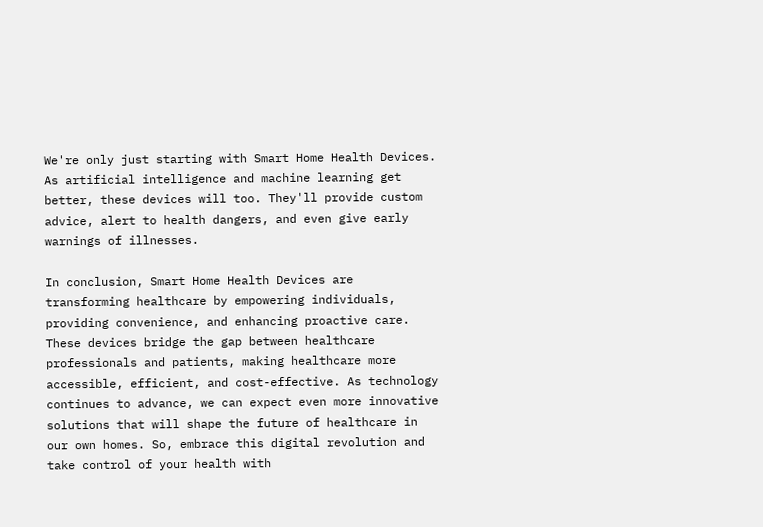We're only just starting with Smart Home Health Devices. As artificial intelligence and machine learning get better, these devices will too. They'll provide custom advice, alert to health dangers, and even give early warnings of illnesses.

In conclusion, Smart Home Health Devices are transforming healthcare by empowering individuals, providing convenience, and enhancing proactive care. These devices bridge the gap between healthcare professionals and patients, making healthcare more accessible, efficient, and cost-effective. As technology continues to advance, we can expect even more innovative solutions that will shape the future of healthcare in our own homes. So, embrace this digital revolution and take control of your health with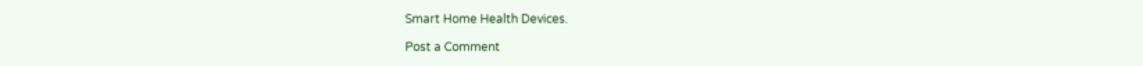Smart Home Health Devices.

Post a Comment